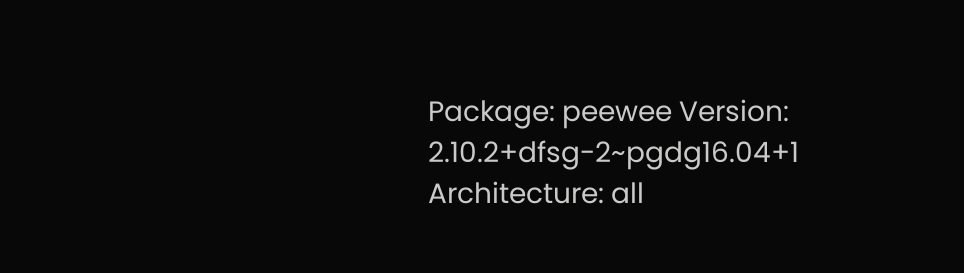Package: peewee Version: 2.10.2+dfsg-2~pgdg16.04+1 Architecture: all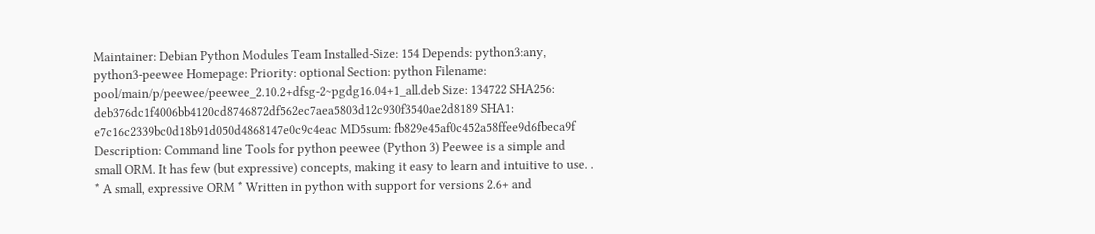Maintainer: Debian Python Modules Team Installed-Size: 154 Depends: python3:any, python3-peewee Homepage: Priority: optional Section: python Filename: pool/main/p/peewee/peewee_2.10.2+dfsg-2~pgdg16.04+1_all.deb Size: 134722 SHA256: deb376dc1f4006bb4120cd8746872df562ec7aea5803d12c930f3540ae2d8189 SHA1: e7c16c2339bc0d18b91d050d4868147e0c9c4eac MD5sum: fb829e45af0c452a58ffee9d6fbeca9f Description: Command line Tools for python peewee (Python 3) Peewee is a simple and small ORM. It has few (but expressive) concepts, making it easy to learn and intuitive to use. . * A small, expressive ORM * Written in python with support for versions 2.6+ and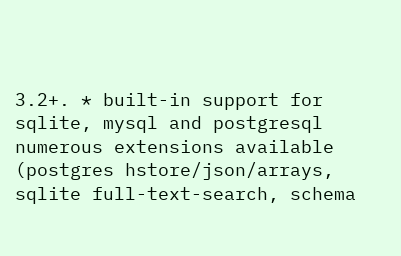3.2+. * built-in support for sqlite, mysql and postgresql numerous extensions available (postgres hstore/json/arrays, sqlite full-text-search, schema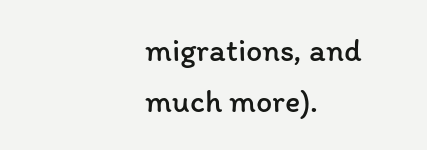migrations, and much more).